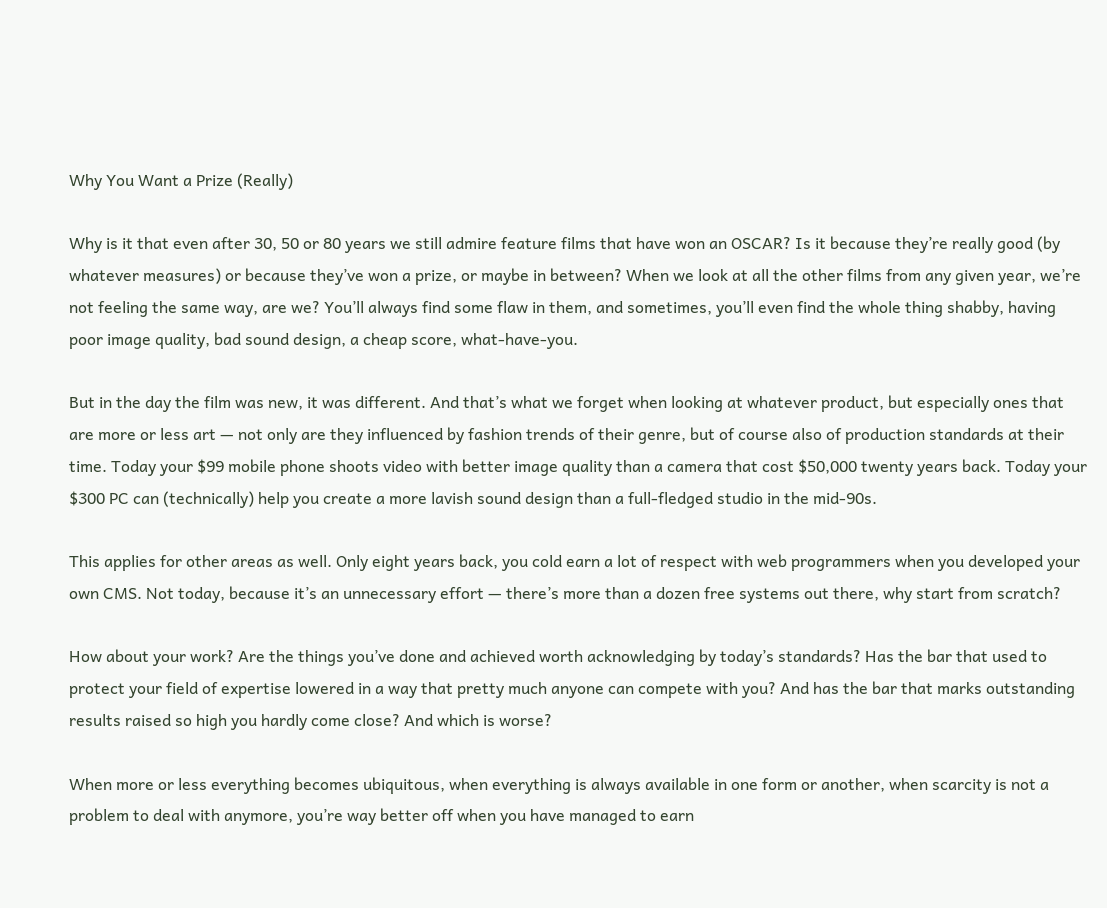Why You Want a Prize (Really)

Why is it that even after 30, 50 or 80 years we still admire feature films that have won an OSCAR? Is it because they’re really good (by whatever measures) or because they’ve won a prize, or maybe in between? When we look at all the other films from any given year, we’re not feeling the same way, are we? You’ll always find some flaw in them, and sometimes, you’ll even find the whole thing shabby, having poor image quality, bad sound design, a cheap score, what-have-you.

But in the day the film was new, it was different. And that’s what we forget when looking at whatever product, but especially ones that are more or less art — not only are they influenced by fashion trends of their genre, but of course also of production standards at their time. Today your $99 mobile phone shoots video with better image quality than a camera that cost $50,000 twenty years back. Today your $300 PC can (technically) help you create a more lavish sound design than a full-fledged studio in the mid-90s.

This applies for other areas as well. Only eight years back, you cold earn a lot of respect with web programmers when you developed your own CMS. Not today, because it’s an unnecessary effort — there’s more than a dozen free systems out there, why start from scratch?

How about your work? Are the things you’ve done and achieved worth acknowledging by today’s standards? Has the bar that used to protect your field of expertise lowered in a way that pretty much anyone can compete with you? And has the bar that marks outstanding results raised so high you hardly come close? And which is worse?

When more or less everything becomes ubiquitous, when everything is always available in one form or another, when scarcity is not a problem to deal with anymore, you’re way better off when you have managed to earn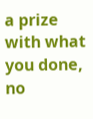a prize with what you done, no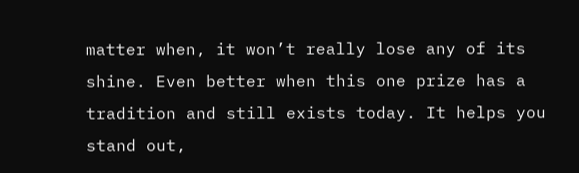matter when, it won’t really lose any of its shine. Even better when this one prize has a tradition and still exists today. It helps you stand out,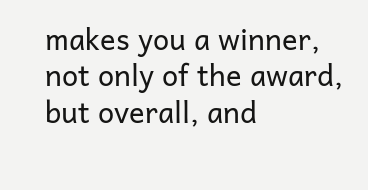makes you a winner, not only of the award, but overall, and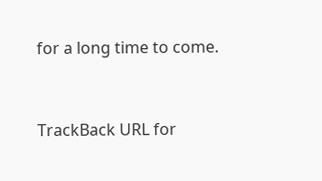for a long time to come.


TrackBack URL for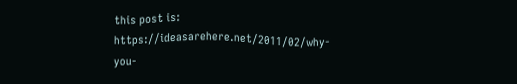this post is: https://ideasarehere.net/2011/02/why-you-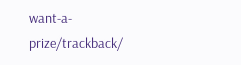want-a-prize/trackback/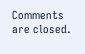Comments are closed.